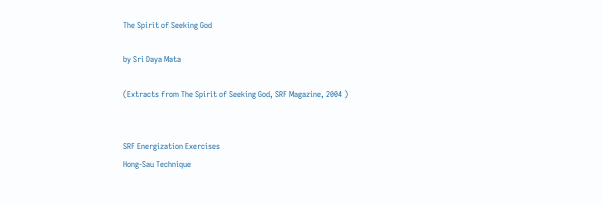The Spirit of Seeking God

by Sri Daya Mata

(Extracts from The Spirit of Seeking God, SRF Magazine, 2004 )


SRF Energization Exercises
Hong-Sau Technique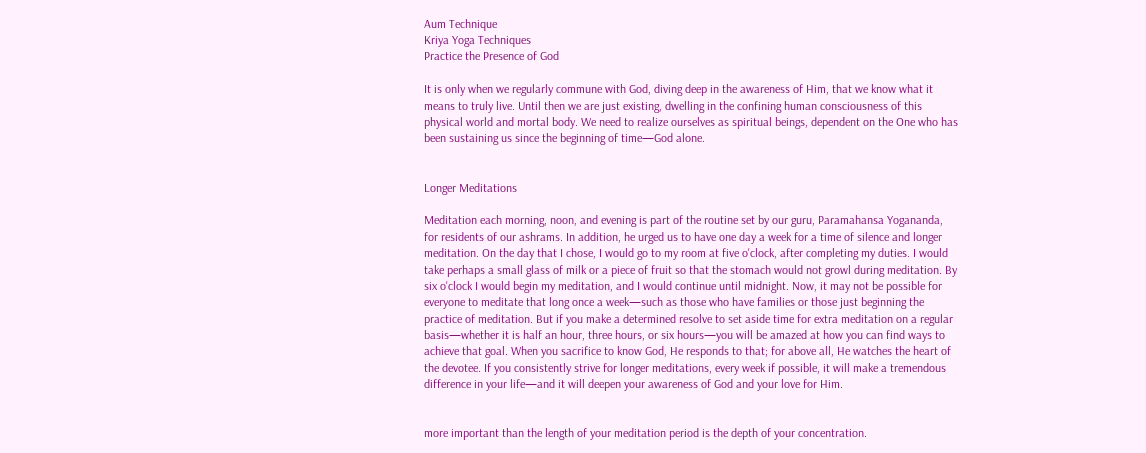Aum Technique
Kriya Yoga Techniques
Practice the Presence of God

It is only when we regularly commune with God, diving deep in the awareness of Him, that we know what it means to truly live. Until then we are just existing, dwelling in the confining human consciousness of this physical world and mortal body. We need to realize ourselves as spiritual beings, dependent on the One who has been sustaining us since the beginning of time—God alone.


Longer Meditations

Meditation each morning, noon, and evening is part of the routine set by our guru, Paramahansa Yogananda, for residents of our ashrams. In addition, he urged us to have one day a week for a time of silence and longer meditation. On the day that I chose, I would go to my room at five o'clock, after completing my duties. I would take perhaps a small glass of milk or a piece of fruit so that the stomach would not growl during meditation. By six o'clock I would begin my meditation, and I would continue until midnight. Now, it may not be possible for everyone to meditate that long once a week—such as those who have families or those just beginning the practice of meditation. But if you make a determined resolve to set aside time for extra meditation on a regular basis—whether it is half an hour, three hours, or six hours—you will be amazed at how you can find ways to achieve that goal. When you sacrifice to know God, He responds to that; for above all, He watches the heart of the devotee. If you consistently strive for longer meditations, every week if possible, it will make a tremendous difference in your life—and it will deepen your awareness of God and your love for Him.


more important than the length of your meditation period is the depth of your concentration.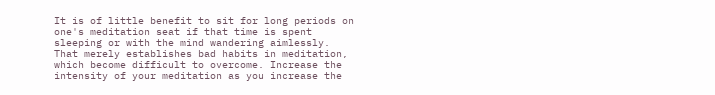It is of little benefit to sit for long periods on one's meditation seat if that time is spent sleeping or with the mind wandering aimlessly. That merely establishes bad habits in meditation, which become difficult to overcome. Increase the intensity of your meditation as you increase the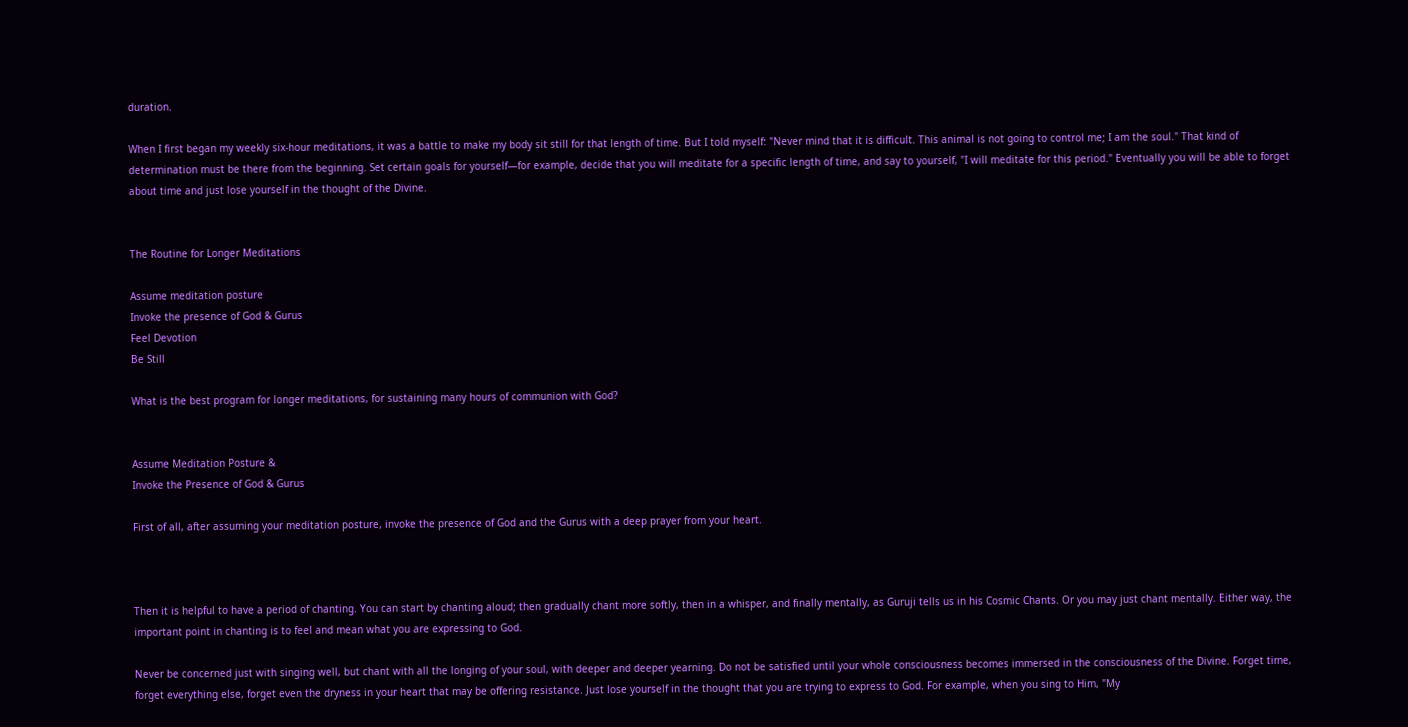duration.

When I first began my weekly six-hour meditations, it was a battle to make my body sit still for that length of time. But I told myself: "Never mind that it is difficult. This animal is not going to control me; I am the soul." That kind of determination must be there from the beginning. Set certain goals for yourself—for example, decide that you will meditate for a specific length of time, and say to yourself, "I will meditate for this period." Eventually you will be able to forget about time and just lose yourself in the thought of the Divine.


The Routine for Longer Meditations

Assume meditation posture
Invoke the presence of God & Gurus
Feel Devotion
Be Still

What is the best program for longer meditations, for sustaining many hours of communion with God?


Assume Meditation Posture &
Invoke the Presence of God & Gurus

First of all, after assuming your meditation posture, invoke the presence of God and the Gurus with a deep prayer from your heart.



Then it is helpful to have a period of chanting. You can start by chanting aloud; then gradually chant more softly, then in a whisper, and finally mentally, as Guruji tells us in his Cosmic Chants. Or you may just chant mentally. Either way, the important point in chanting is to feel and mean what you are expressing to God.

Never be concerned just with singing well, but chant with all the longing of your soul, with deeper and deeper yearning. Do not be satisfied until your whole consciousness becomes immersed in the consciousness of the Divine. Forget time, forget everything else, forget even the dryness in your heart that may be offering resistance. Just lose yourself in the thought that you are trying to express to God. For example, when you sing to Him, "My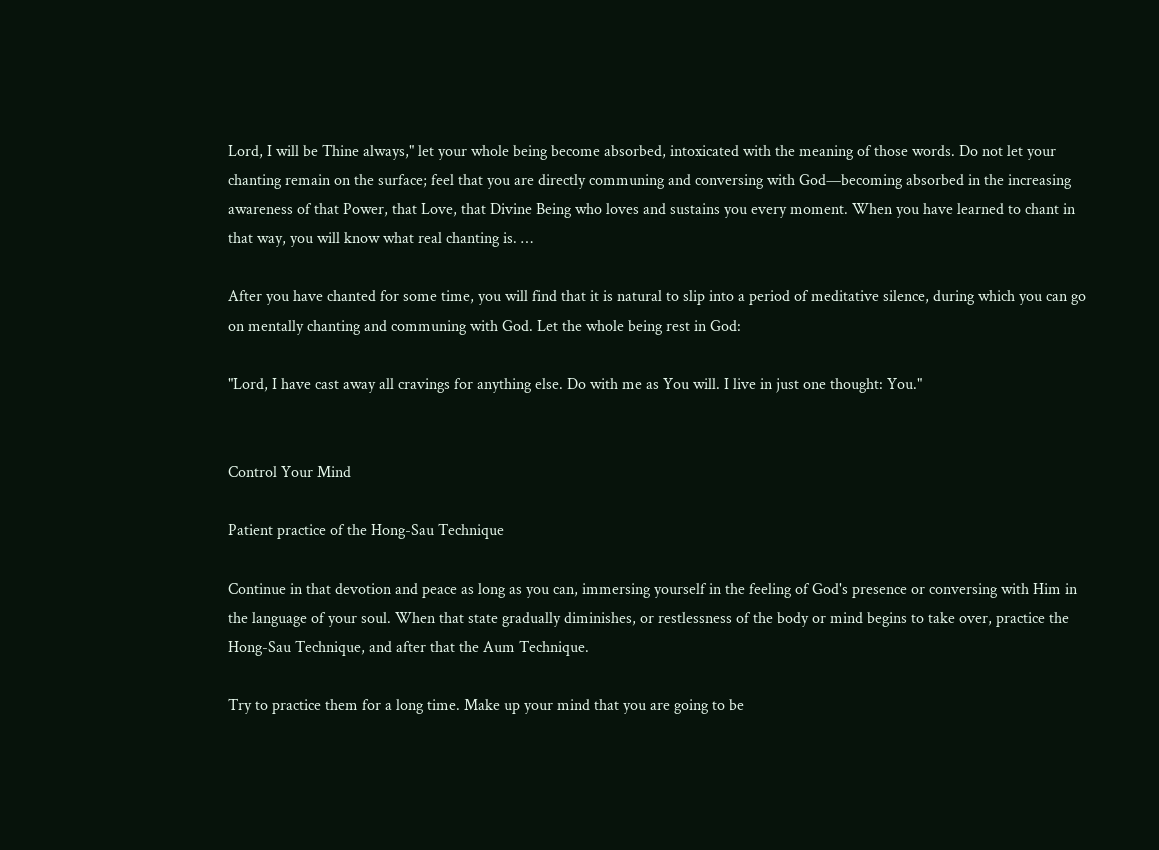Lord, I will be Thine always," let your whole being become absorbed, intoxicated with the meaning of those words. Do not let your chanting remain on the surface; feel that you are directly communing and conversing with God—becoming absorbed in the increasing awareness of that Power, that Love, that Divine Being who loves and sustains you every moment. When you have learned to chant in that way, you will know what real chanting is. …

After you have chanted for some time, you will find that it is natural to slip into a period of meditative silence, during which you can go on mentally chanting and communing with God. Let the whole being rest in God:

"Lord, I have cast away all cravings for anything else. Do with me as You will. I live in just one thought: You."


Control Your Mind

Patient practice of the Hong-Sau Technique

Continue in that devotion and peace as long as you can, immersing yourself in the feeling of God's presence or conversing with Him in the language of your soul. When that state gradually diminishes, or restlessness of the body or mind begins to take over, practice the Hong-Sau Technique, and after that the Aum Technique.

Try to practice them for a long time. Make up your mind that you are going to be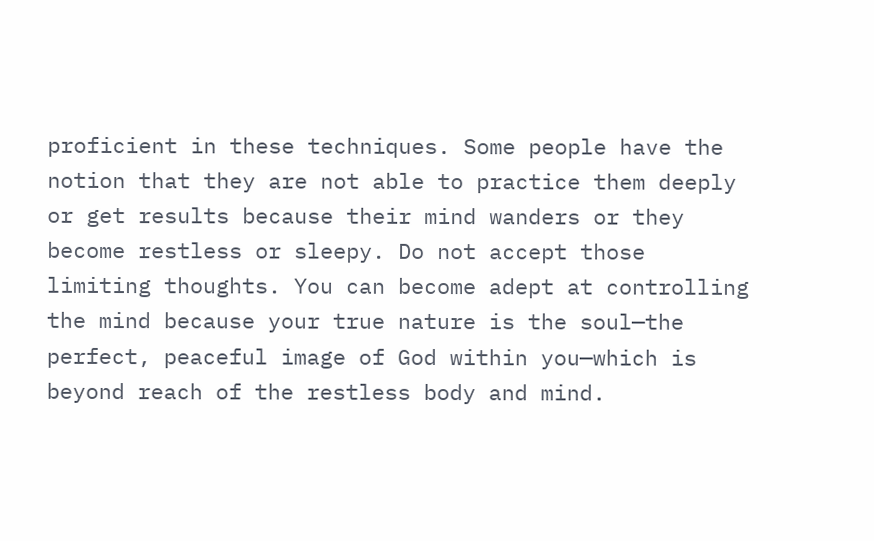proficient in these techniques. Some people have the notion that they are not able to practice them deeply or get results because their mind wanders or they become restless or sleepy. Do not accept those limiting thoughts. You can become adept at controlling the mind because your true nature is the soul—the perfect, peaceful image of God within you—which is beyond reach of the restless body and mind.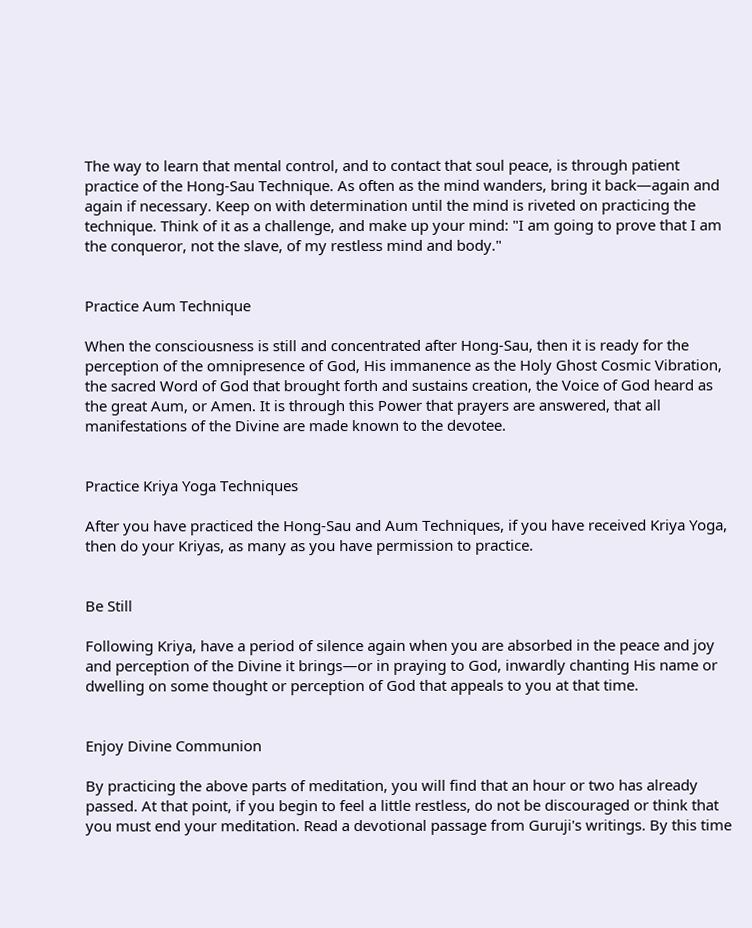The way to learn that mental control, and to contact that soul peace, is through patient practice of the Hong-Sau Technique. As often as the mind wanders, bring it back—again and again if necessary. Keep on with determination until the mind is riveted on practicing the technique. Think of it as a challenge, and make up your mind: "I am going to prove that I am the conqueror, not the slave, of my restless mind and body."


Practice Aum Technique

When the consciousness is still and concentrated after Hong-Sau, then it is ready for the perception of the omnipresence of God, His immanence as the Holy Ghost Cosmic Vibration, the sacred Word of God that brought forth and sustains creation, the Voice of God heard as the great Aum, or Amen. It is through this Power that prayers are answered, that all manifestations of the Divine are made known to the devotee.


Practice Kriya Yoga Techniques

After you have practiced the Hong-Sau and Aum Techniques, if you have received Kriya Yoga, then do your Kriyas, as many as you have permission to practice.


Be Still

Following Kriya, have a period of silence again when you are absorbed in the peace and joy and perception of the Divine it brings—or in praying to God, inwardly chanting His name or dwelling on some thought or perception of God that appeals to you at that time.


Enjoy Divine Communion

By practicing the above parts of meditation, you will find that an hour or two has already passed. At that point, if you begin to feel a little restless, do not be discouraged or think that you must end your meditation. Read a devotional passage from Guruji's writings. By this time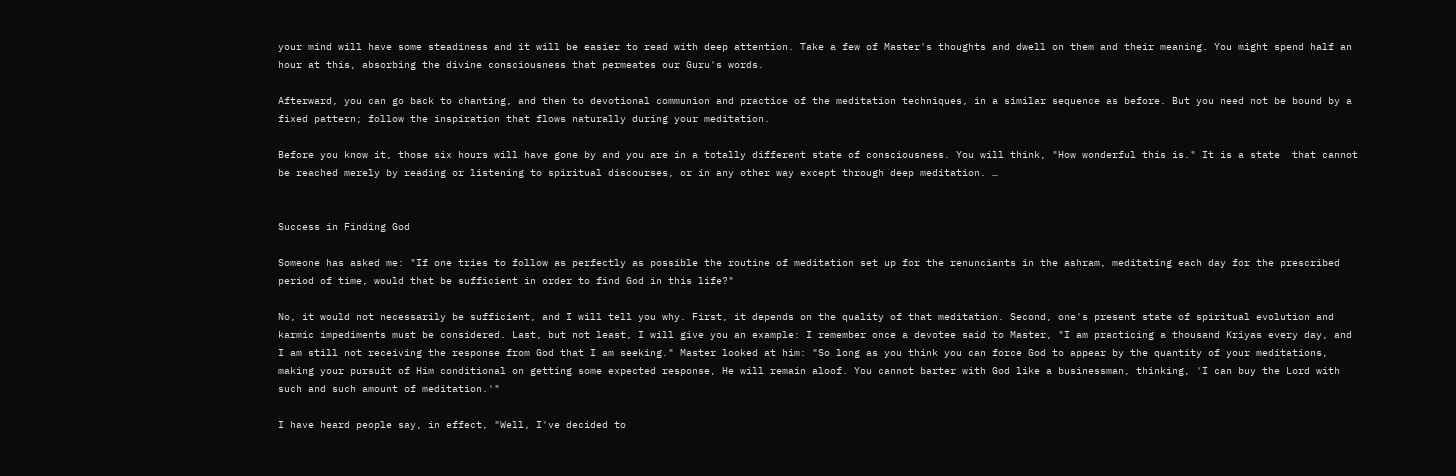your mind will have some steadiness and it will be easier to read with deep attention. Take a few of Master's thoughts and dwell on them and their meaning. You might spend half an hour at this, absorbing the divine consciousness that permeates our Guru's words.

Afterward, you can go back to chanting, and then to devotional communion and practice of the meditation techniques, in a similar sequence as before. But you need not be bound by a fixed pattern; follow the inspiration that flows naturally during your meditation.

Before you know it, those six hours will have gone by and you are in a totally different state of consciousness. You will think, "How wonderful this is." It is a state  that cannot be reached merely by reading or listening to spiritual discourses, or in any other way except through deep meditation. …


Success in Finding God

Someone has asked me: "If one tries to follow as perfectly as possible the routine of meditation set up for the renunciants in the ashram, meditating each day for the prescribed period of time, would that be sufficient in order to find God in this life?"

No, it would not necessarily be sufficient, and I will tell you why. First, it depends on the quality of that meditation. Second, one's present state of spiritual evolution and karmic impediments must be considered. Last, but not least, I will give you an example: I remember once a devotee said to Master, "I am practicing a thousand Kriyas every day, and I am still not receiving the response from God that I am seeking." Master looked at him: "So long as you think you can force God to appear by the quantity of your meditations, making your pursuit of Him conditional on getting some expected response, He will remain aloof. You cannot barter with God like a businessman, thinking, 'I can buy the Lord with such and such amount of meditation.'"

I have heard people say, in effect, "Well, I've decided to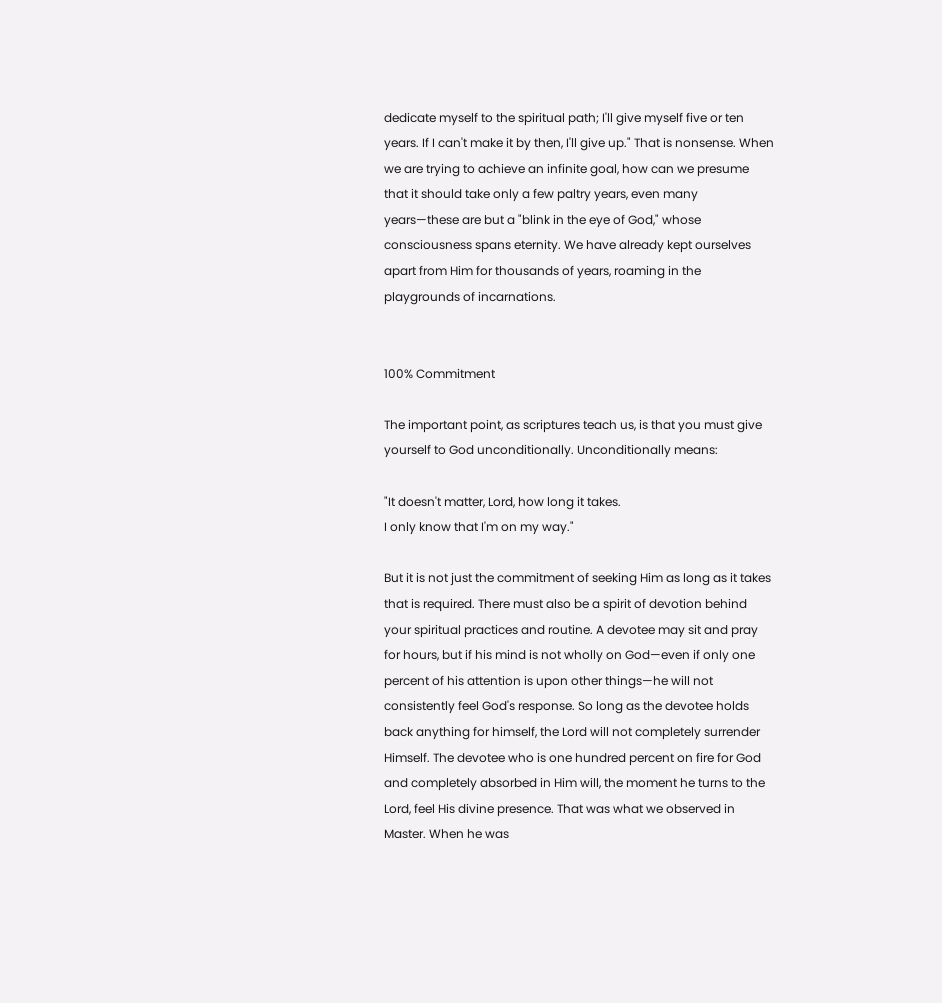dedicate myself to the spiritual path; I'll give myself five or ten years. If I can't make it by then, I'll give up." That is nonsense. When we are trying to achieve an infinite goal, how can we presume that it should take only a few paltry years, even many years—these are but a "blink in the eye of God," whose consciousness spans eternity. We have already kept ourselves apart from Him for thousands of years, roaming in the playgrounds of incarnations.


100% Commitment

The important point, as scriptures teach us, is that you must give yourself to God unconditionally. Unconditionally means:

"It doesn't matter, Lord, how long it takes.
I only know that I'm on my way."

But it is not just the commitment of seeking Him as long as it takes that is required. There must also be a spirit of devotion behind your spiritual practices and routine. A devotee may sit and pray for hours, but if his mind is not wholly on God—even if only one percent of his attention is upon other things—he will not consistently feel God's response. So long as the devotee holds back anything for himself, the Lord will not completely surrender Himself. The devotee who is one hundred percent on fire for God and completely absorbed in Him will, the moment he turns to the Lord, feel His divine presence. That was what we observed in Master. When he was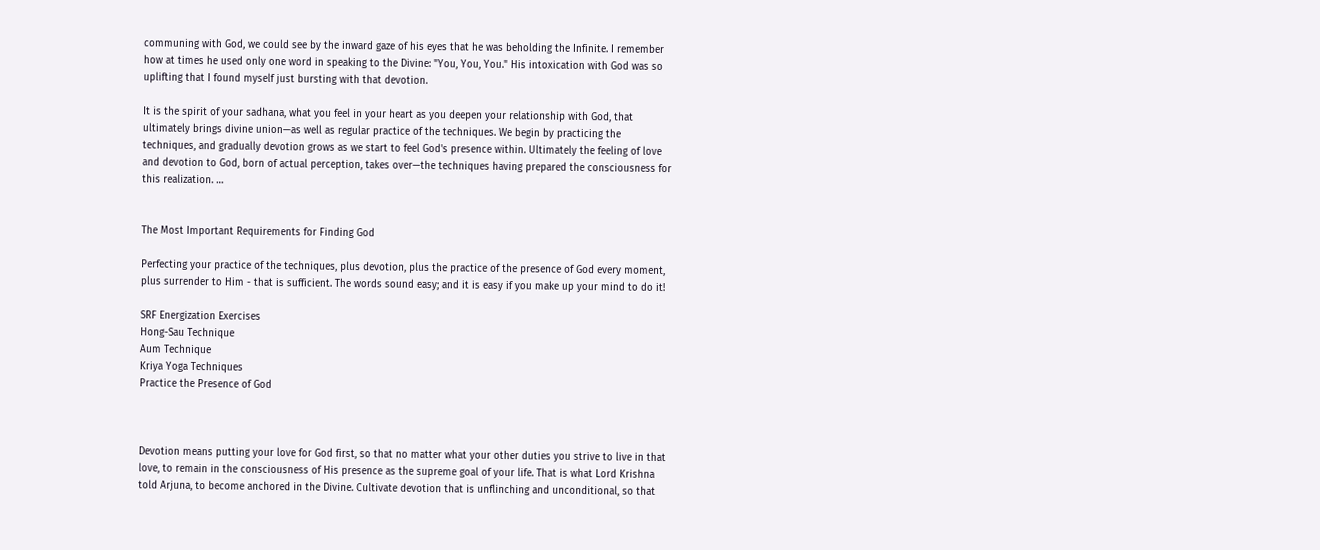communing with God, we could see by the inward gaze of his eyes that he was beholding the Infinite. I remember how at times he used only one word in speaking to the Divine: "You, You, You." His intoxication with God was so uplifting that I found myself just bursting with that devotion.

It is the spirit of your sadhana, what you feel in your heart as you deepen your relationship with God, that ultimately brings divine union—as well as regular practice of the techniques. We begin by practicing the techniques, and gradually devotion grows as we start to feel God's presence within. Ultimately the feeling of love and devotion to God, born of actual perception, takes over—the techniques having prepared the consciousness for this realization. …


The Most Important Requirements for Finding God

Perfecting your practice of the techniques, plus devotion, plus the practice of the presence of God every moment, plus surrender to Him - that is sufficient. The words sound easy; and it is easy if you make up your mind to do it!

SRF Energization Exercises
Hong-Sau Technique
Aum Technique
Kriya Yoga Techniques
Practice the Presence of God



Devotion means putting your love for God first, so that no matter what your other duties you strive to live in that love, to remain in the consciousness of His presence as the supreme goal of your life. That is what Lord Krishna told Arjuna, to become anchored in the Divine. Cultivate devotion that is unflinching and unconditional, so that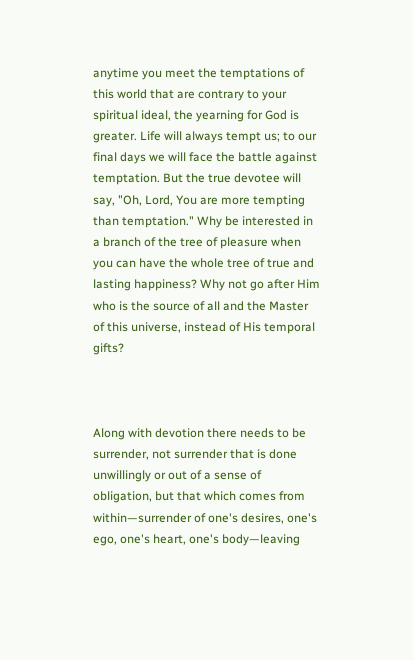anytime you meet the temptations of this world that are contrary to your spiritual ideal, the yearning for God is greater. Life will always tempt us; to our final days we will face the battle against temptation. But the true devotee will say, "Oh, Lord, You are more tempting than temptation." Why be interested in a branch of the tree of pleasure when you can have the whole tree of true and lasting happiness? Why not go after Him who is the source of all and the Master of this universe, instead of His temporal gifts?



Along with devotion there needs to be surrender, not surrender that is done unwillingly or out of a sense of obligation, but that which comes from within—surrender of one's desires, one's ego, one's heart, one's body—leaving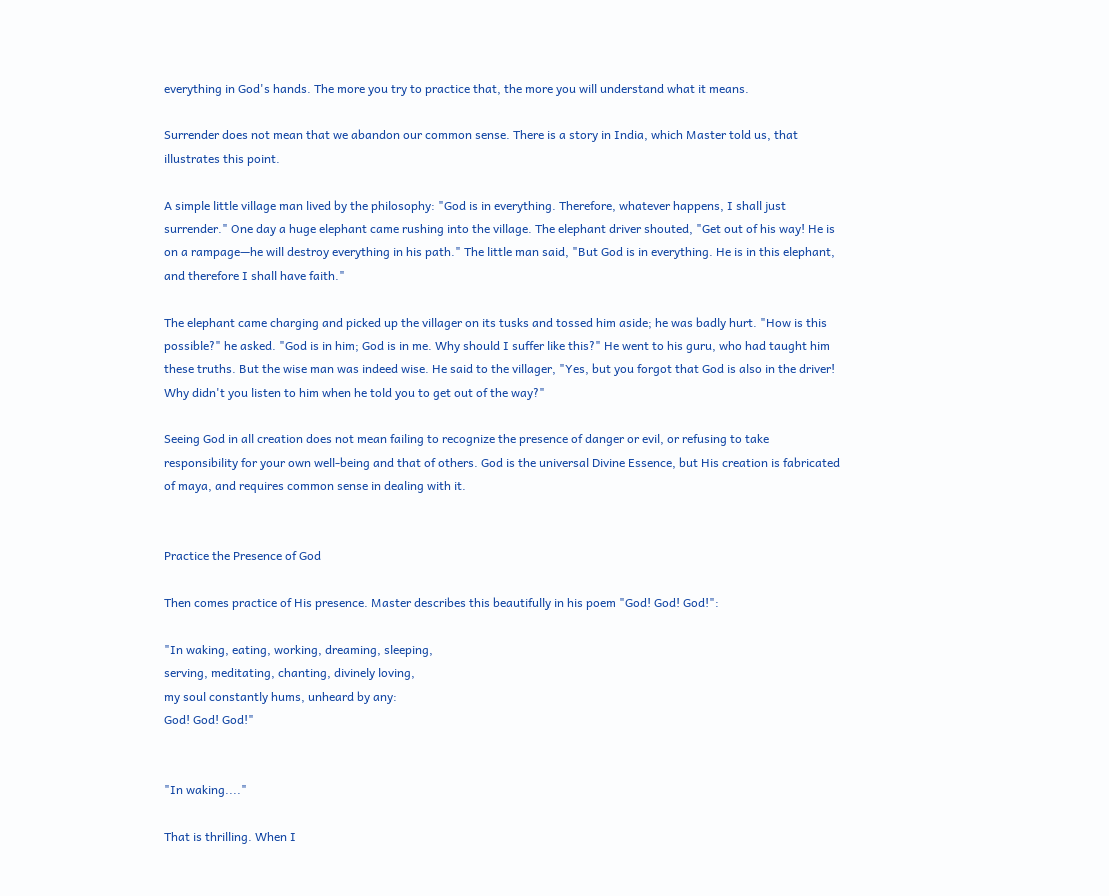everything in God's hands. The more you try to practice that, the more you will understand what it means.

Surrender does not mean that we abandon our common sense. There is a story in India, which Master told us, that illustrates this point.

A simple little village man lived by the philosophy: "God is in everything. Therefore, whatever happens, I shall just surrender." One day a huge elephant came rushing into the village. The elephant driver shouted, "Get out of his way! He is on a rampage—he will destroy everything in his path." The little man said, "But God is in everything. He is in this elephant, and therefore I shall have faith."

The elephant came charging and picked up the villager on its tusks and tossed him aside; he was badly hurt. "How is this possible?" he asked. "God is in him; God is in me. Why should I suffer like this?" He went to his guru, who had taught him these truths. But the wise man was indeed wise. He said to the villager, "Yes, but you forgot that God is also in the driver! Why didn't you listen to him when he told you to get out of the way?"

Seeing God in all creation does not mean failing to recognize the presence of danger or evil, or refusing to take responsibility for your own well-being and that of others. God is the universal Divine Essence, but His creation is fabricated of maya, and requires common sense in dealing with it.


Practice the Presence of God

Then comes practice of His presence. Master describes this beautifully in his poem "God! God! God!":

"In waking, eating, working, dreaming, sleeping,
serving, meditating, chanting, divinely loving,
my soul constantly hums, unheard by any:
God! God! God!"


"In waking...."

That is thrilling. When I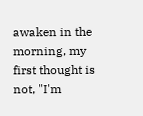awaken in the morning, my first thought is not, "I'm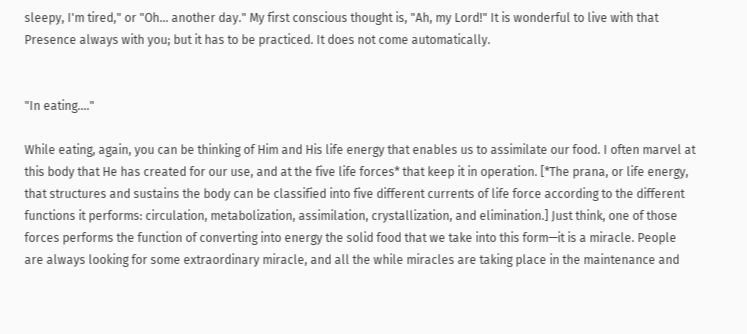sleepy, I'm tired," or "Oh... another day." My first conscious thought is, "Ah, my Lord!" It is wonderful to live with that Presence always with you; but it has to be practiced. It does not come automatically.


"In eating...."

While eating, again, you can be thinking of Him and His life energy that enables us to assimilate our food. I often marvel at this body that He has created for our use, and at the five life forces* that keep it in operation. [*The prana, or life energy, that structures and sustains the body can be classified into five different currents of life force according to the different functions it performs: circulation, metabolization, assimilation, crystallization, and elimination.] Just think, one of those forces performs the function of converting into energy the solid food that we take into this form—it is a miracle. People are always looking for some extraordinary miracle, and all the while miracles are taking place in the maintenance and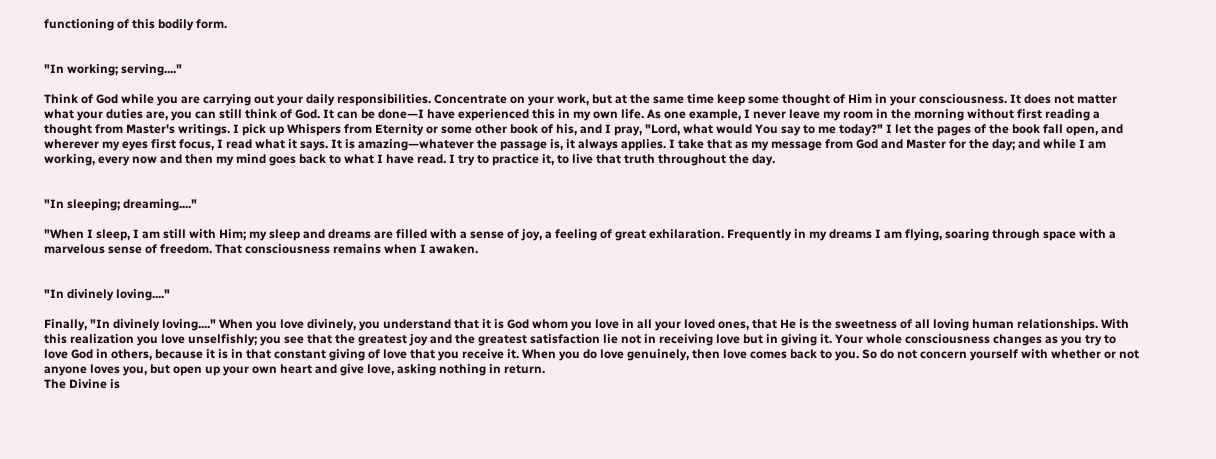functioning of this bodily form.


"In working; serving...."

Think of God while you are carrying out your daily responsibilities. Concentrate on your work, but at the same time keep some thought of Him in your consciousness. It does not matter what your duties are, you can still think of God. It can be done—I have experienced this in my own life. As one example, I never leave my room in the morning without first reading a thought from Master's writings. I pick up Whispers from Eternity or some other book of his, and I pray, "Lord, what would You say to me today?" I let the pages of the book fall open, and wherever my eyes first focus, I read what it says. It is amazing—whatever the passage is, it always applies. I take that as my message from God and Master for the day; and while I am working, every now and then my mind goes back to what I have read. I try to practice it, to live that truth throughout the day.


"In sleeping; dreaming...."

"When I sleep, I am still with Him; my sleep and dreams are filled with a sense of joy, a feeling of great exhilaration. Frequently in my dreams I am flying, soaring through space with a marvelous sense of freedom. That consciousness remains when I awaken.


"In divinely loving...."

Finally, "In divinely loving...." When you love divinely, you understand that it is God whom you love in all your loved ones, that He is the sweetness of all loving human relationships. With this realization you love unselfishly; you see that the greatest joy and the greatest satisfaction lie not in receiving love but in giving it. Your whole consciousness changes as you try to love God in others, because it is in that constant giving of love that you receive it. When you do love genuinely, then love comes back to you. So do not concern yourself with whether or not anyone loves you, but open up your own heart and give love, asking nothing in return.
The Divine is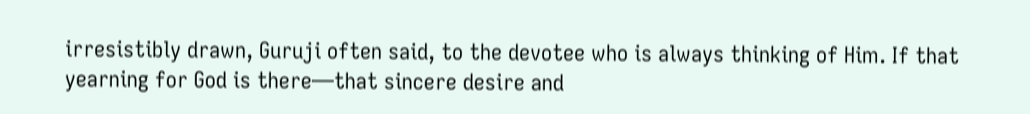irresistibly drawn, Guruji often said, to the devotee who is always thinking of Him. If that yearning for God is there—that sincere desire and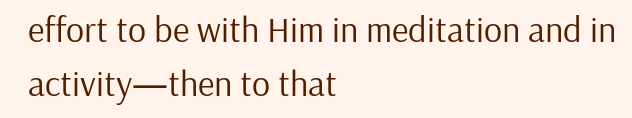effort to be with Him in meditation and in activity—then to that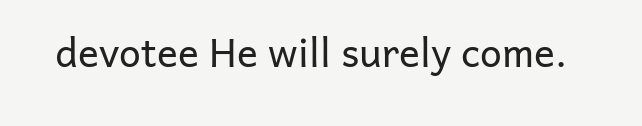devotee He will surely come.